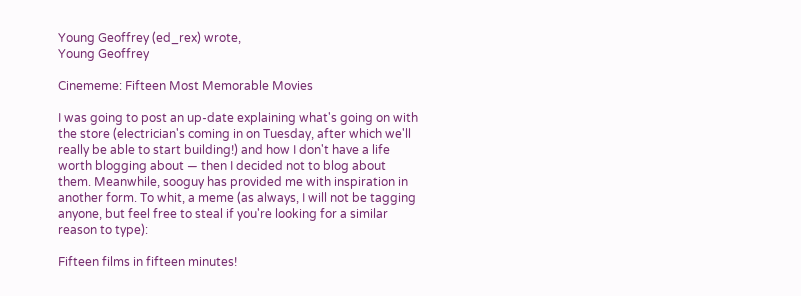Young Geoffrey (ed_rex) wrote,
Young Geoffrey

Cinememe: Fifteen Most Memorable Movies

I was going to post an up-date explaining what's going on with the store (electrician's coming in on Tuesday, after which we'll really be able to start building!) and how I don't have a life worth blogging about — then I decided not to blog about them. Meanwhile, sooguy has provided me with inspiration in another form. To whit, a meme (as always, I will not be tagging anyone, but feel free to steal if you're looking for a similar reason to type):

Fifteen films in fifteen minutes!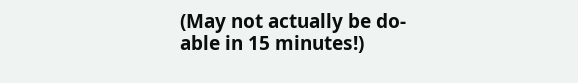(May not actually be do-able in 15 minutes!)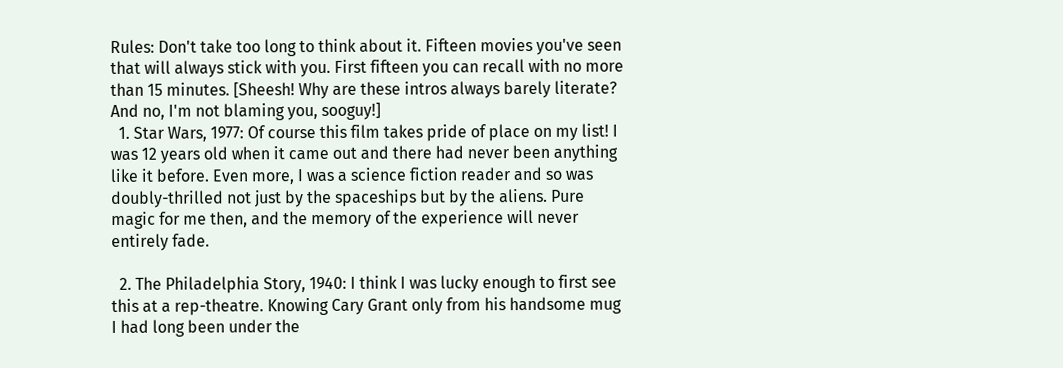Rules: Don't take too long to think about it. Fifteen movies you've seen that will always stick with you. First fifteen you can recall with no more than 15 minutes. [Sheesh! Why are these intros always barely literate? And no, I'm not blaming you, sooguy!]
  1. Star Wars, 1977: Of course this film takes pride of place on my list! I was 12 years old when it came out and there had never been anything like it before. Even more, I was a science fiction reader and so was doubly-thrilled not just by the spaceships but by the aliens. Pure magic for me then, and the memory of the experience will never entirely fade.

  2. The Philadelphia Story, 1940: I think I was lucky enough to first see this at a rep-theatre. Knowing Cary Grant only from his handsome mug I had long been under the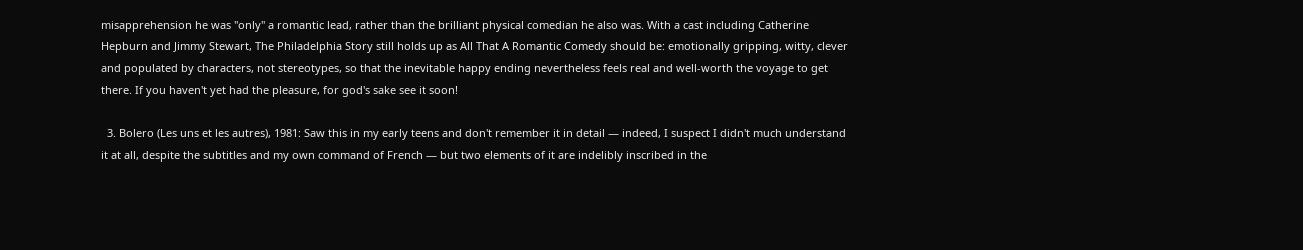misapprehension he was "only" a romantic lead, rather than the brilliant physical comedian he also was. With a cast including Catherine Hepburn and Jimmy Stewart, The Philadelphia Story still holds up as All That A Romantic Comedy should be: emotionally gripping, witty, clever and populated by characters, not stereotypes, so that the inevitable happy ending nevertheless feels real and well-worth the voyage to get there. If you haven't yet had the pleasure, for god's sake see it soon!

  3. Bolero (Les uns et les autres), 1981: Saw this in my early teens and don't remember it in detail — indeed, I suspect I didn't much understand it at all, despite the subtitles and my own command of French — but two elements of it are indelibly inscribed in the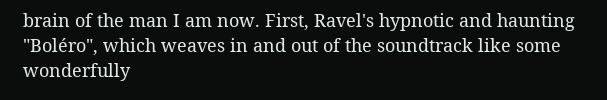brain of the man I am now. First, Ravel's hypnotic and haunting "Boléro", which weaves in and out of the soundtrack like some wonderfully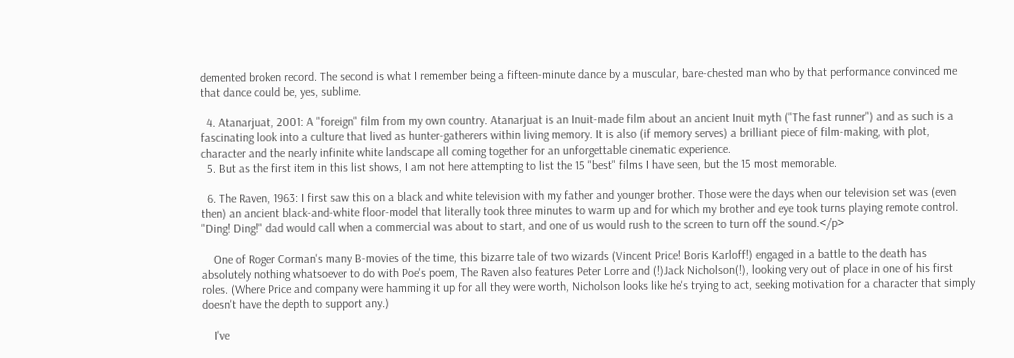demented broken record. The second is what I remember being a fifteen-minute dance by a muscular, bare-chested man who by that performance convinced me that dance could be, yes, sublime.

  4. Atanarjuat, 2001: A "foreign" film from my own country. Atanarjuat is an Inuit-made film about an ancient Inuit myth ("The fast runner") and as such is a fascinating look into a culture that lived as hunter-gatherers within living memory. It is also (if memory serves) a brilliant piece of film-making, with plot, character and the nearly infinite white landscape all coming together for an unforgettable cinematic experience.
  5. But as the first item in this list shows, I am not here attempting to list the 15 "best" films I have seen, but the 15 most memorable.

  6. The Raven, 1963: I first saw this on a black and white television with my father and younger brother. Those were the days when our television set was (even then) an ancient black-and-white floor-model that literally took three minutes to warm up and for which my brother and eye took turns playing remote control. "Ding! Ding!" dad would call when a commercial was about to start, and one of us would rush to the screen to turn off the sound.</p>

    One of Roger Corman's many B-movies of the time, this bizarre tale of two wizards (Vincent Price! Boris Karloff!) engaged in a battle to the death has absolutely nothing whatsoever to do with Poe's poem, The Raven also features Peter Lorre and (!)Jack Nicholson(!), looking very out of place in one of his first roles. (Where Price and company were hamming it up for all they were worth, Nicholson looks like he's trying to act, seeking motivation for a character that simply doesn't have the depth to support any.)

    I've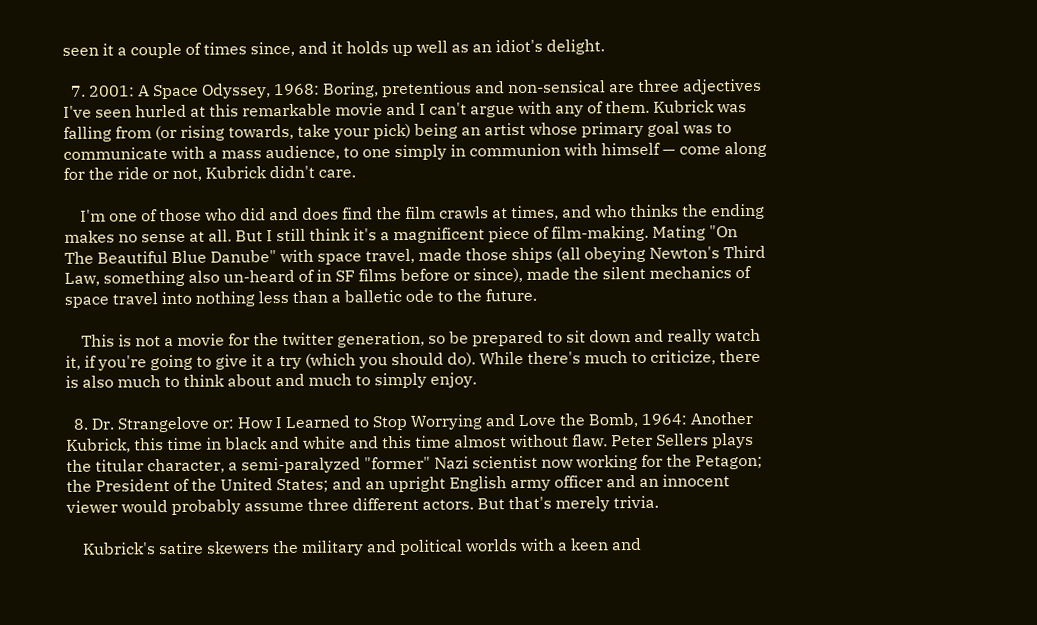seen it a couple of times since, and it holds up well as an idiot's delight.

  7. 2001: A Space Odyssey, 1968: Boring, pretentious and non-sensical are three adjectives I've seen hurled at this remarkable movie and I can't argue with any of them. Kubrick was falling from (or rising towards, take your pick) being an artist whose primary goal was to communicate with a mass audience, to one simply in communion with himself — come along for the ride or not, Kubrick didn't care.

    I'm one of those who did and does find the film crawls at times, and who thinks the ending makes no sense at all. But I still think it's a magnificent piece of film-making. Mating "On The Beautiful Blue Danube" with space travel, made those ships (all obeying Newton's Third Law, something also un-heard of in SF films before or since), made the silent mechanics of space travel into nothing less than a balletic ode to the future.

    This is not a movie for the twitter generation, so be prepared to sit down and really watch it, if you're going to give it a try (which you should do). While there's much to criticize, there is also much to think about and much to simply enjoy.

  8. Dr. Strangelove or: How I Learned to Stop Worrying and Love the Bomb, 1964: Another Kubrick, this time in black and white and this time almost without flaw. Peter Sellers plays the titular character, a semi-paralyzed "former" Nazi scientist now working for the Petagon; the President of the United States; and an upright English army officer and an innocent viewer would probably assume three different actors. But that's merely trivia.

    Kubrick's satire skewers the military and political worlds with a keen and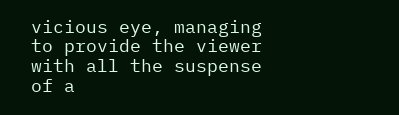vicious eye, managing to provide the viewer with all the suspense of a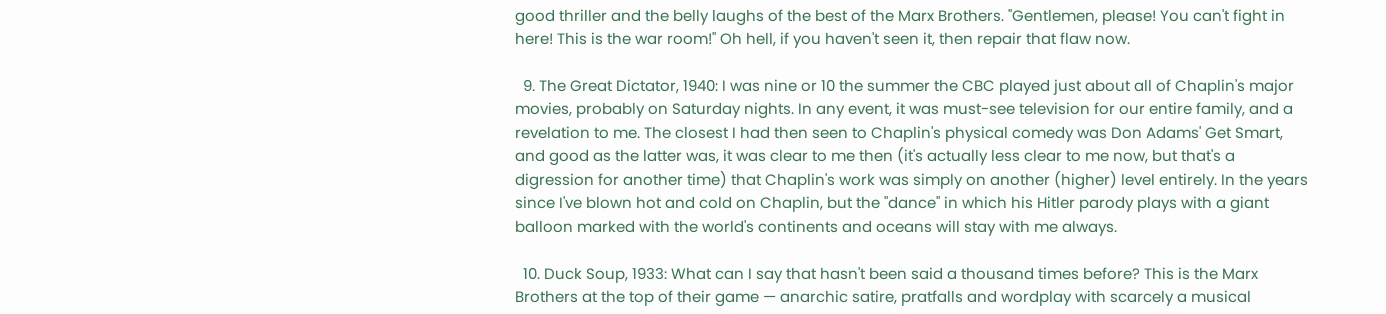good thriller and the belly laughs of the best of the Marx Brothers. "Gentlemen, please! You can't fight in here! This is the war room!" Oh hell, if you haven't seen it, then repair that flaw now.

  9. The Great Dictator, 1940: I was nine or 10 the summer the CBC played just about all of Chaplin's major movies, probably on Saturday nights. In any event, it was must-see television for our entire family, and a revelation to me. The closest I had then seen to Chaplin's physical comedy was Don Adams' Get Smart, and good as the latter was, it was clear to me then (it's actually less clear to me now, but that's a digression for another time) that Chaplin's work was simply on another (higher) level entirely. In the years since I've blown hot and cold on Chaplin, but the "dance" in which his Hitler parody plays with a giant balloon marked with the world's continents and oceans will stay with me always.

  10. Duck Soup, 1933: What can I say that hasn't been said a thousand times before? This is the Marx Brothers at the top of their game — anarchic satire, pratfalls and wordplay with scarcely a musical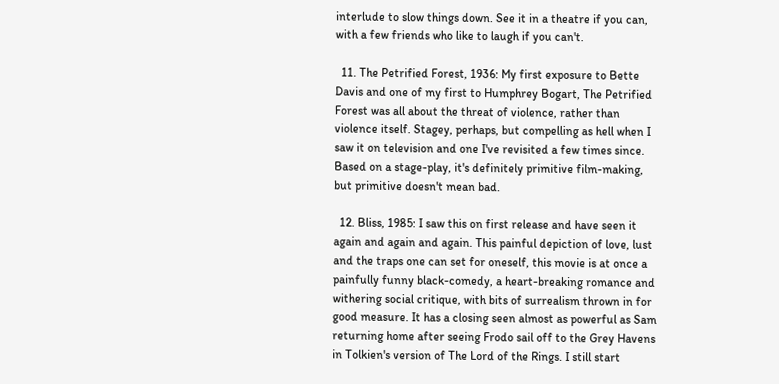interlude to slow things down. See it in a theatre if you can, with a few friends who like to laugh if you can't.

  11. The Petrified Forest, 1936: My first exposure to Bette Davis and one of my first to Humphrey Bogart, The Petrified Forest was all about the threat of violence, rather than violence itself. Stagey, perhaps, but compelling as hell when I saw it on television and one I've revisited a few times since. Based on a stage-play, it's definitely primitive film-making, but primitive doesn't mean bad.

  12. Bliss, 1985: I saw this on first release and have seen it again and again and again. This painful depiction of love, lust and the traps one can set for oneself, this movie is at once a painfully funny black-comedy, a heart-breaking romance and withering social critique, with bits of surrealism thrown in for good measure. It has a closing seen almost as powerful as Sam returning home after seeing Frodo sail off to the Grey Havens in Tolkien's version of The Lord of the Rings. I still start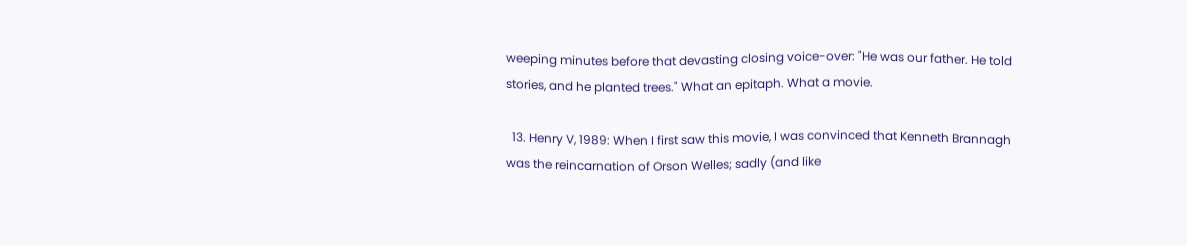weeping minutes before that devasting closing voice-over: "He was our father. He told stories, and he planted trees." What an epitaph. What a movie.

  13. Henry V, 1989: When I first saw this movie, I was convinced that Kenneth Brannagh was the reincarnation of Orson Welles; sadly (and like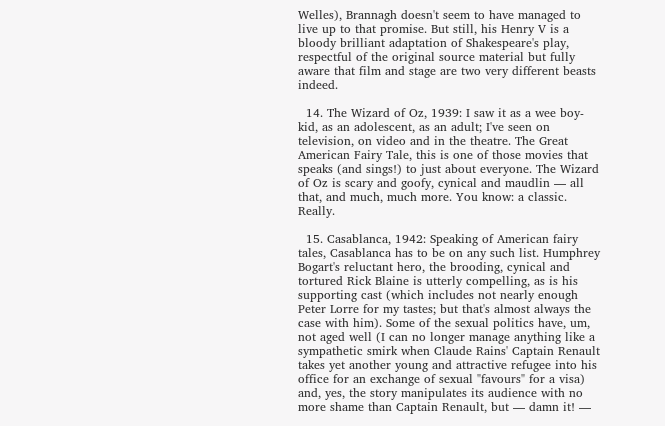Welles), Brannagh doesn't seem to have managed to live up to that promise. But still, his Henry V is a bloody brilliant adaptation of Shakespeare's play, respectful of the original source material but fully aware that film and stage are two very different beasts indeed.

  14. The Wizard of Oz, 1939: I saw it as a wee boy-kid, as an adolescent, as an adult; I've seen on television, on video and in the theatre. The Great American Fairy Tale, this is one of those movies that speaks (and sings!) to just about everyone. The Wizard of Oz is scary and goofy, cynical and maudlin — all that, and much, much more. You know: a classic. Really.

  15. Casablanca, 1942: Speaking of American fairy tales, Casablanca has to be on any such list. Humphrey Bogart's reluctant hero, the brooding, cynical and tortured Rick Blaine is utterly compelling, as is his supporting cast (which includes not nearly enough Peter Lorre for my tastes; but that's almost always the case with him). Some of the sexual politics have, um, not aged well (I can no longer manage anything like a sympathetic smirk when Claude Rains' Captain Renault takes yet another young and attractive refugee into his office for an exchange of sexual "favours" for a visa) and, yes, the story manipulates its audience with no more shame than Captain Renault, but — damn it! —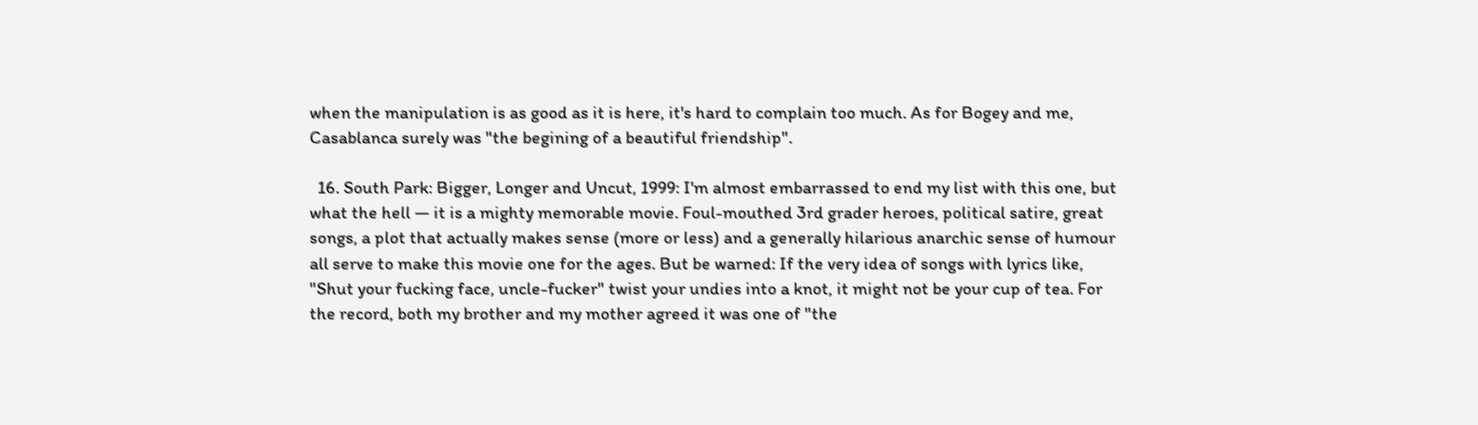when the manipulation is as good as it is here, it's hard to complain too much. As for Bogey and me, Casablanca surely was "the begining of a beautiful friendship".

  16. South Park: Bigger, Longer and Uncut, 1999: I'm almost embarrassed to end my list with this one, but what the hell — it is a mighty memorable movie. Foul-mouthed 3rd grader heroes, political satire, great songs, a plot that actually makes sense (more or less) and a generally hilarious anarchic sense of humour all serve to make this movie one for the ages. But be warned: If the very idea of songs with lyrics like, "Shut your fucking face, uncle-fucker" twist your undies into a knot, it might not be your cup of tea. For the record, both my brother and my mother agreed it was one of "the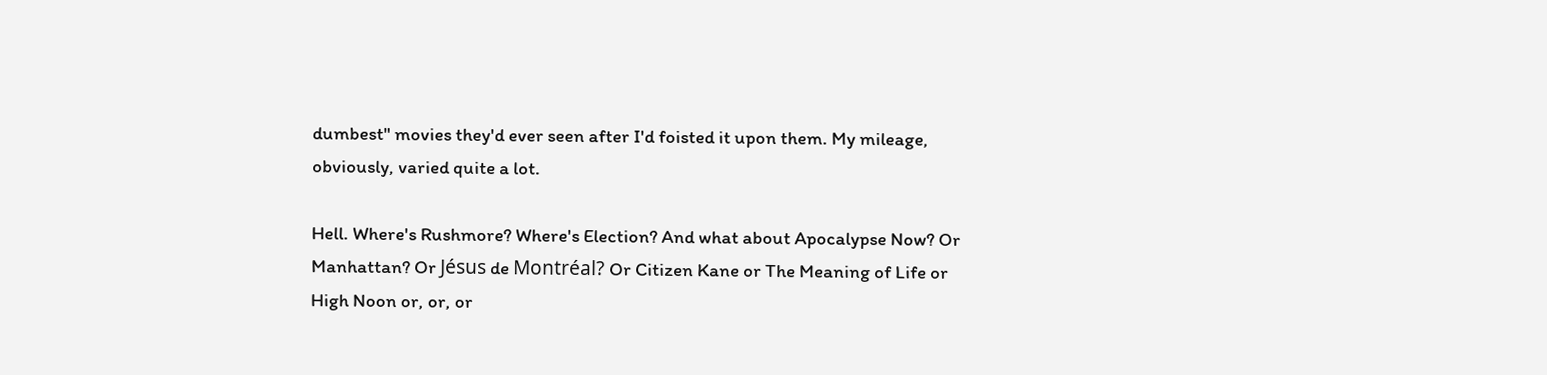dumbest" movies they'd ever seen after I'd foisted it upon them. My mileage, obviously, varied quite a lot.

Hell. Where's Rushmore? Where's Election? And what about Apocalypse Now? Or Manhattan? Or Jésus de Montréal? Or Citizen Kane or The Meaning of Life or High Noon or, or, or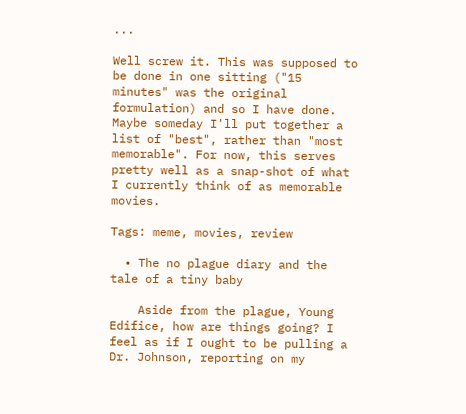...

Well screw it. This was supposed to be done in one sitting ("15 minutes" was the original formulation) and so I have done. Maybe someday I'll put together a list of "best", rather than "most memorable". For now, this serves pretty well as a snap-shot of what I currently think of as memorable movies.

Tags: meme, movies, review

  • The no plague diary and the tale of a tiny baby

    Aside from the plague, Young Edifice, how are things going? I feel as if I ought to be pulling a Dr. Johnson, reporting on my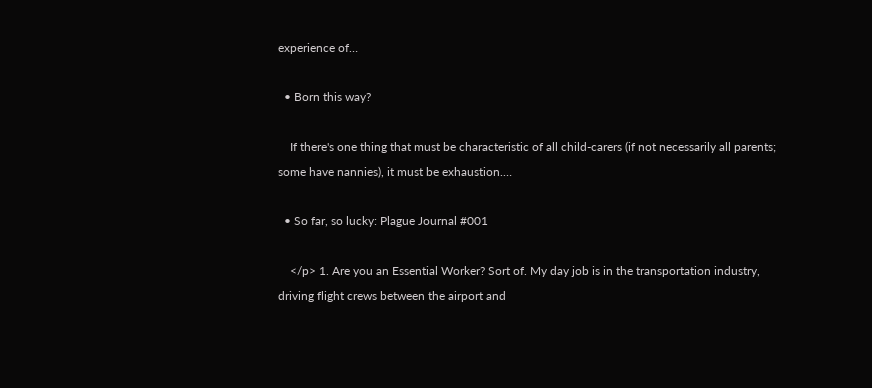experience of…

  • Born this way?

    If there's one thing that must be characteristic of all child-carers (if not necessarily all parents; some have nannies), it must be exhaustion.…

  • So far, so lucky: Plague Journal #001

    </p> 1. Are you an Essential Worker? Sort of. My day job is in the transportation industry, driving flight crews between the airport and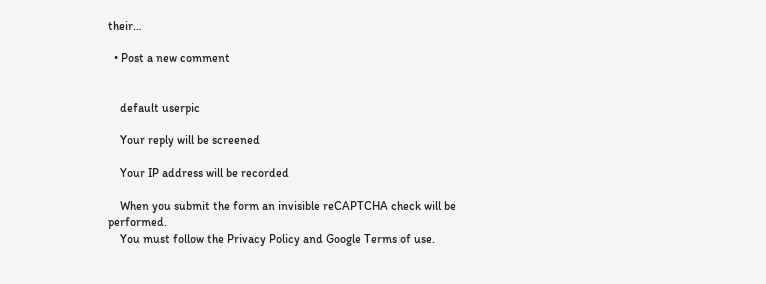their…

  • Post a new comment


    default userpic

    Your reply will be screened

    Your IP address will be recorded

    When you submit the form an invisible reCAPTCHA check will be performed.
    You must follow the Privacy Policy and Google Terms of use.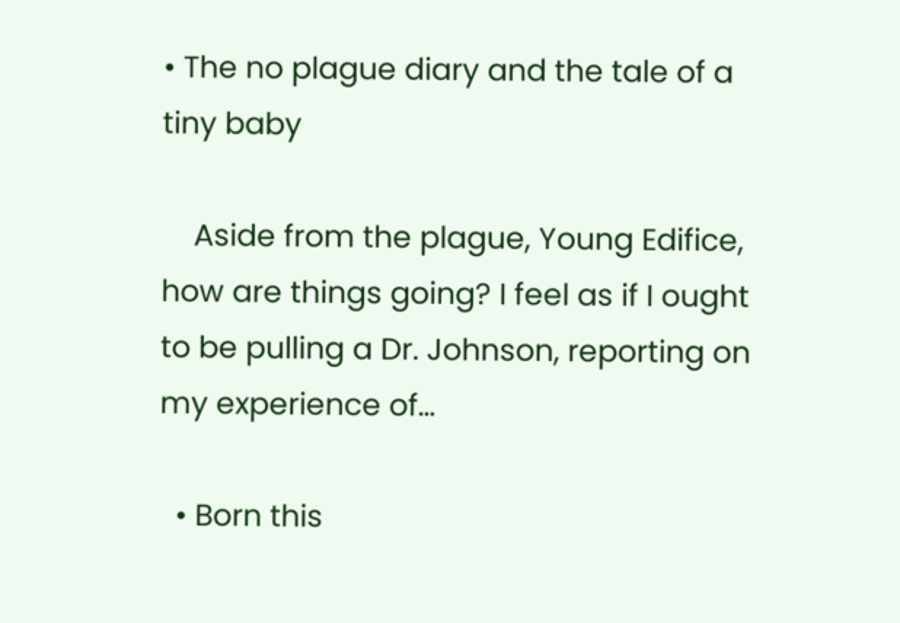• The no plague diary and the tale of a tiny baby

    Aside from the plague, Young Edifice, how are things going? I feel as if I ought to be pulling a Dr. Johnson, reporting on my experience of…

  • Born this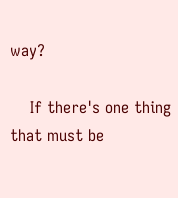way?

    If there's one thing that must be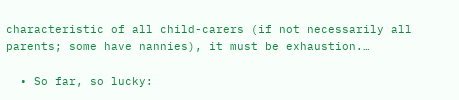characteristic of all child-carers (if not necessarily all parents; some have nannies), it must be exhaustion.…

  • So far, so lucky: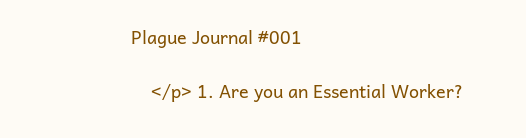Plague Journal #001

    </p> 1. Are you an Essential Worker?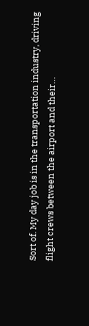Sort of. My day job is in the transportation industry, driving flight crews between the airport and their…